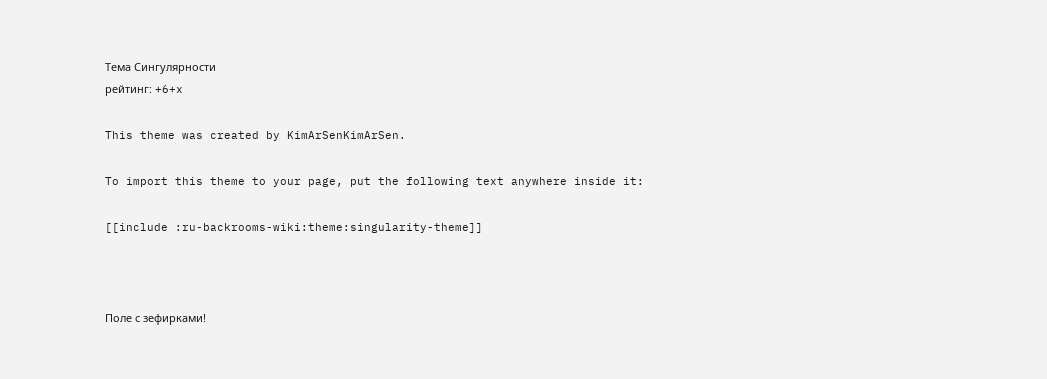Тема Сингулярности
рейтинг: +6+x

This theme was created by KimArSenKimArSen.

To import this theme to your page, put the following text anywhere inside it:

[[include :ru-backrooms-wiki:theme:singularity-theme]]



Поле с зефирками!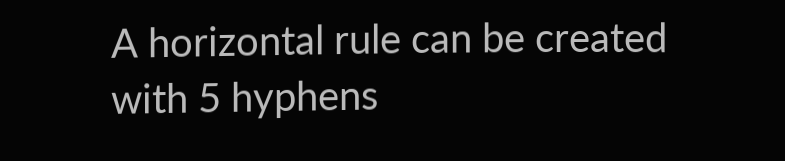A horizontal rule can be created with 5 hyphens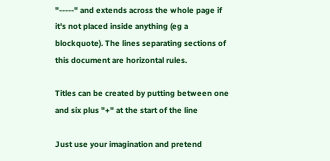"-----" and extends across the whole page if it's not placed inside anything (eg a blockquote). The lines separating sections of this document are horizontal rules.

Titles can be created by putting between one and six plus "+" at the start of the line

Just use your imagination and pretend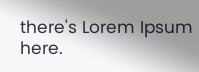there's Lorem Ipsum here.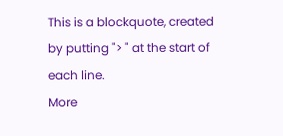This is a blockquote, created by putting "> " at the start of each line.
More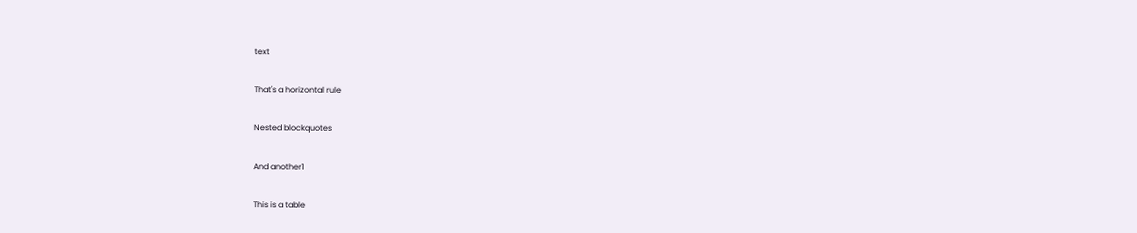text

That's a horizontal rule

Nested blockquotes

And another1

This is a table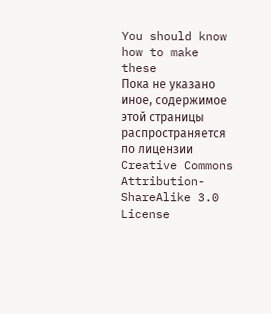You should know how to make these
Пока не указано иное, содержимое этой страницы распространяется по лицензии Creative Commons Attribution-ShareAlike 3.0 License